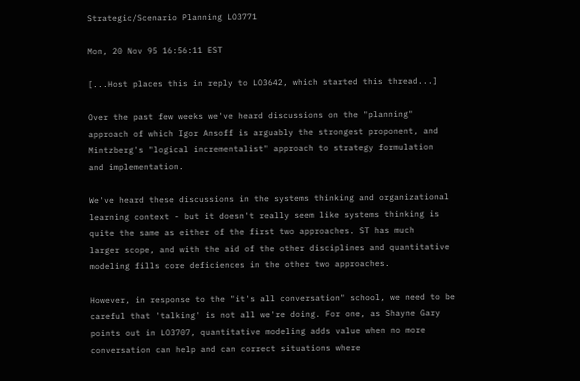Strategic/Scenario Planning LO3771

Mon, 20 Nov 95 16:56:11 EST

[...Host places this in reply to LO3642, which started this thread...]

Over the past few weeks we've heard discussions on the "planning"
approach of which Igor Ansoff is arguably the strongest proponent, and
Mintzberg's "logical incrementalist" approach to strategy formulation
and implementation.

We've heard these discussions in the systems thinking and organizational
learning context - but it doesn't really seem like systems thinking is
quite the same as either of the first two approaches. ST has much
larger scope, and with the aid of the other disciplines and quantitative
modeling fills core deficiences in the other two approaches.

However, in response to the "it's all conversation" school, we need to be
careful that 'talking' is not all we're doing. For one, as Shayne Gary
points out in LO3707, quantitative modeling adds value when no more
conversation can help and can correct situations where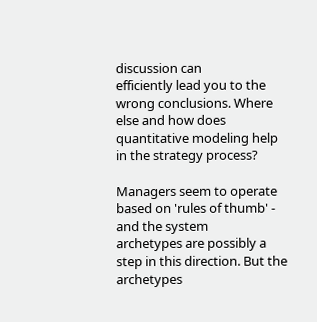discussion can
efficiently lead you to the wrong conclusions. Where else and how does
quantitative modeling help in the strategy process?

Managers seem to operate based on 'rules of thumb' - and the system
archetypes are possibly a step in this direction. But the archetypes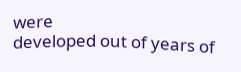were
developed out of years of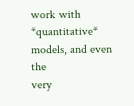work with *quantitative* models, and even the
very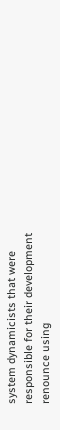system dynamicists that were responsible for their development
renounce using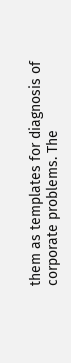them as templates for diagnosis of corporate problems. The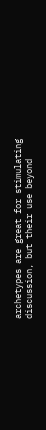archetypes are great for stimulating discussion, but their use beyond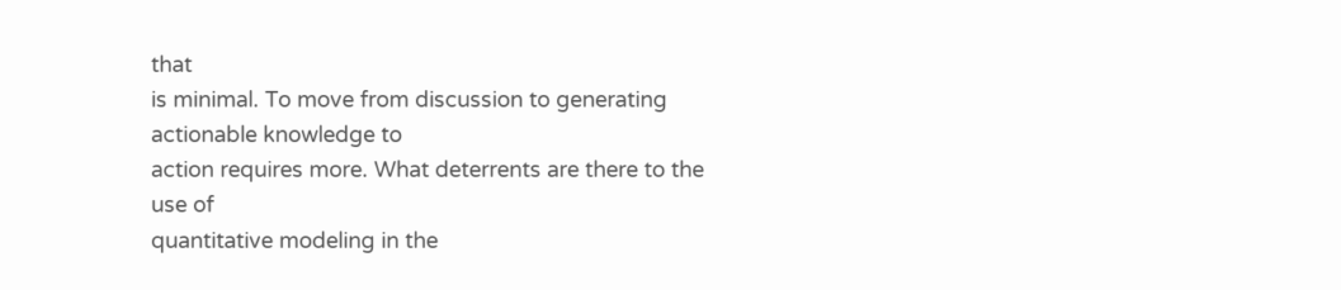that
is minimal. To move from discussion to generating actionable knowledge to
action requires more. What deterrents are there to the use of
quantitative modeling in the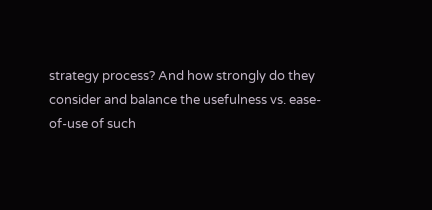strategy process? And how strongly do they
consider and balance the usefulness vs. ease-of-use of such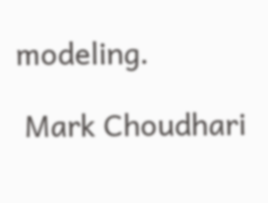modeling.

 Mark Choudhari